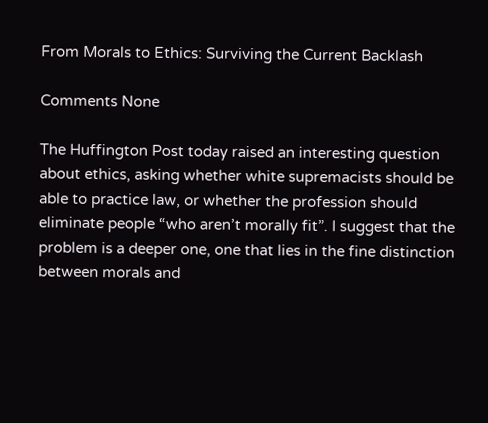From Morals to Ethics: Surviving the Current Backlash

Comments None

The Huffington Post today raised an interesting question about ethics, asking whether white supremacists should be able to practice law, or whether the profession should eliminate people “who aren’t morally fit”. I suggest that the problem is a deeper one, one that lies in the fine distinction between morals and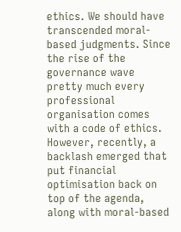ethics. We should have transcended moral-based judgments. Since the rise of the governance wave pretty much every professional organisation comes with a code of ethics. However, recently, a backlash emerged that put financial optimisation back on top of the agenda, along with moral-based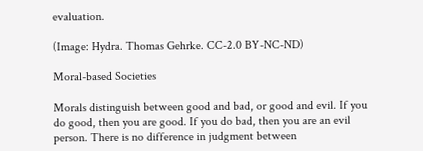evaluation.

(Image: Hydra. Thomas Gehrke. CC-2.0 BY-NC-ND)

Moral-based Societies

Morals distinguish between good and bad, or good and evil. If you do good, then you are good. If you do bad, then you are an evil person. There is no difference in judgment between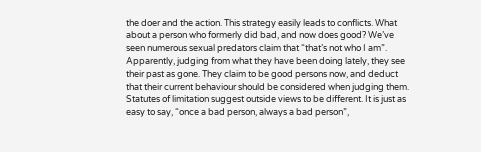the doer and the action. This strategy easily leads to conflicts. What about a person who formerly did bad, and now does good? We’ve seen numerous sexual predators claim that “that’s not who I am”. Apparently, judging from what they have been doing lately, they see their past as gone. They claim to be good persons now, and deduct that their current behaviour should be considered when judging them. Statutes of limitation suggest outside views to be different. It is just as easy to say, “once a bad person, always a bad person”,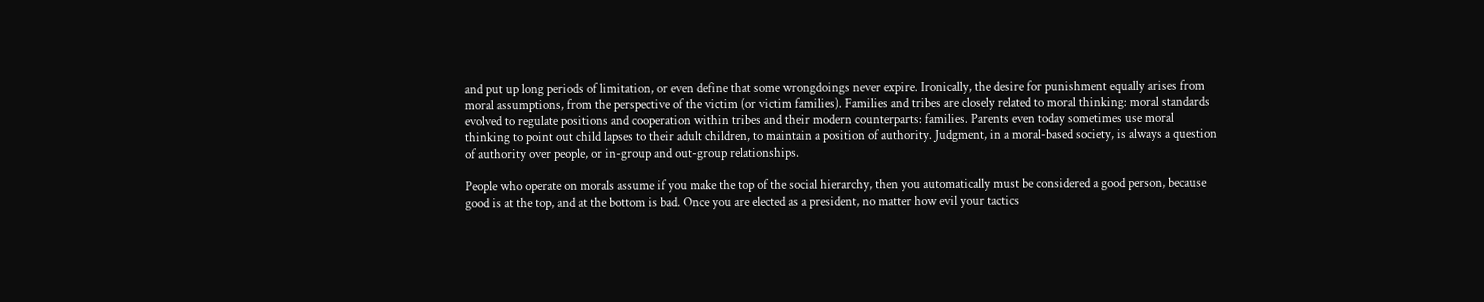and put up long periods of limitation, or even define that some wrongdoings never expire. Ironically, the desire for punishment equally arises from moral assumptions, from the perspective of the victim (or victim families). Families and tribes are closely related to moral thinking: moral standards evolved to regulate positions and cooperation within tribes and their modern counterparts: families. Parents even today sometimes use moral thinking to point out child lapses to their adult children, to maintain a position of authority. Judgment, in a moral-based society, is always a question of authority over people, or in-group and out-group relationships.

People who operate on morals assume if you make the top of the social hierarchy, then you automatically must be considered a good person, because good is at the top, and at the bottom is bad. Once you are elected as a president, no matter how evil your tactics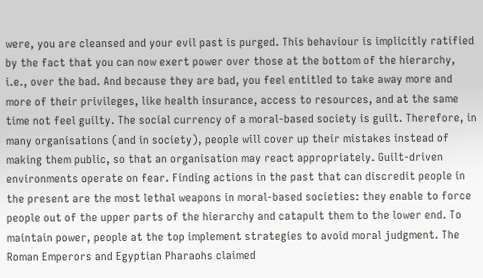were, you are cleansed and your evil past is purged. This behaviour is implicitly ratified by the fact that you can now exert power over those at the bottom of the hierarchy, i.e., over the bad. And because they are bad, you feel entitled to take away more and more of their privileges, like health insurance, access to resources, and at the same time not feel guilty. The social currency of a moral-based society is guilt. Therefore, in many organisations (and in society), people will cover up their mistakes instead of making them public, so that an organisation may react appropriately. Guilt-driven environments operate on fear. Finding actions in the past that can discredit people in the present are the most lethal weapons in moral-based societies: they enable to force people out of the upper parts of the hierarchy and catapult them to the lower end. To maintain power, people at the top implement strategies to avoid moral judgment. The Roman Emperors and Egyptian Pharaohs claimed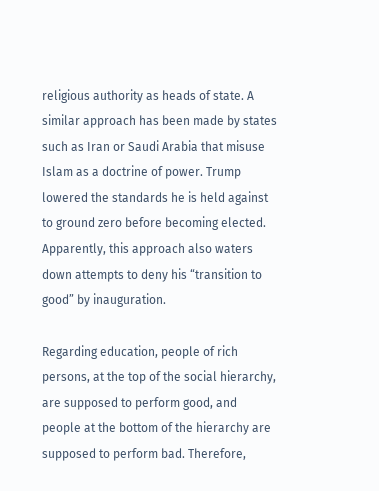religious authority as heads of state. A similar approach has been made by states such as Iran or Saudi Arabia that misuse Islam as a doctrine of power. Trump lowered the standards he is held against to ground zero before becoming elected. Apparently, this approach also waters down attempts to deny his “transition to good” by inauguration.

Regarding education, people of rich persons, at the top of the social hierarchy, are supposed to perform good, and people at the bottom of the hierarchy are supposed to perform bad. Therefore,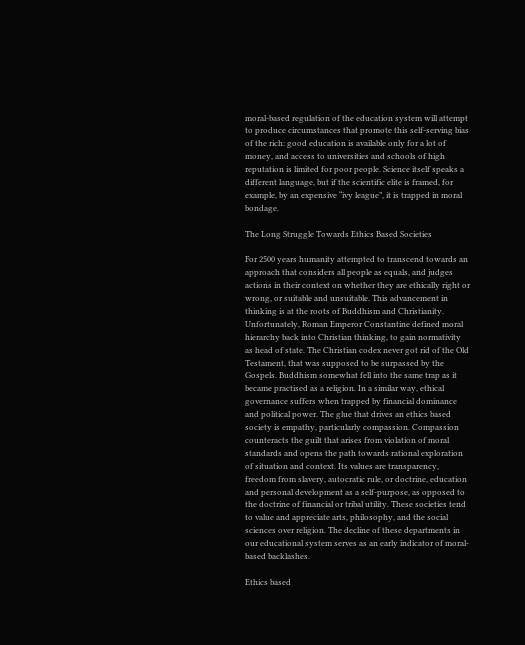moral-based regulation of the education system will attempt to produce circumstances that promote this self-serving bias of the rich: good education is available only for a lot of money, and access to universities and schools of high reputation is limited for poor people. Science itself speaks a different language, but if the scientific elite is framed, for example, by an expensive “ivy league”, it is trapped in moral bondage.

The Long Struggle Towards Ethics Based Societies

For 2500 years humanity attempted to transcend towards an approach that considers all people as equals, and judges actions in their context on whether they are ethically right or wrong, or suitable and unsuitable. This advancement in thinking is at the roots of Buddhism and Christianity. Unfortunately, Roman Emperor Constantine defined moral hierarchy back into Christian thinking, to gain normativity as head of state. The Christian codex never got rid of the Old Testament, that was supposed to be surpassed by the Gospels. Buddhism somewhat fell into the same trap as it became practised as a religion. In a similar way, ethical governance suffers when trapped by financial dominance and political power. The glue that drives an ethics based society is empathy, particularly compassion. Compassion counteracts the guilt that arises from violation of moral standards and opens the path towards rational exploration of situation and context. Its values are transparency, freedom from slavery, autocratic rule, or doctrine, education and personal development as a self-purpose, as opposed to the doctrine of financial or tribal utility. These societies tend to value and appreciate arts, philosophy, and the social sciences over religion. The decline of these departments in our educational system serves as an early indicator of moral-based backlashes.

Ethics based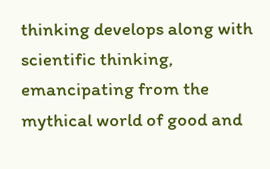thinking develops along with scientific thinking, emancipating from the mythical world of good and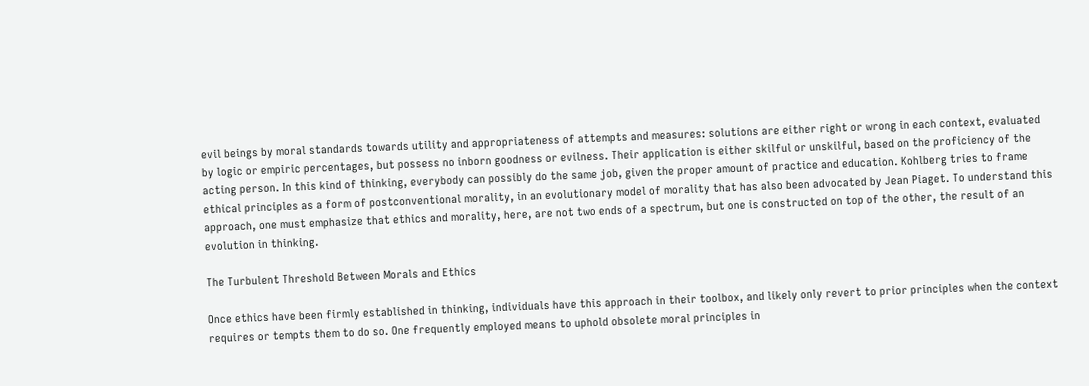evil beings by moral standards towards utility and appropriateness of attempts and measures: solutions are either right or wrong in each context, evaluated by logic or empiric percentages, but possess no inborn goodness or evilness. Their application is either skilful or unskilful, based on the proficiency of the acting person. In this kind of thinking, everybody can possibly do the same job, given the proper amount of practice and education. Kohlberg tries to frame ethical principles as a form of postconventional morality, in an evolutionary model of morality that has also been advocated by Jean Piaget. To understand this approach, one must emphasize that ethics and morality, here, are not two ends of a spectrum, but one is constructed on top of the other, the result of an evolution in thinking.

The Turbulent Threshold Between Morals and Ethics

Once ethics have been firmly established in thinking, individuals have this approach in their toolbox, and likely only revert to prior principles when the context requires or tempts them to do so. One frequently employed means to uphold obsolete moral principles in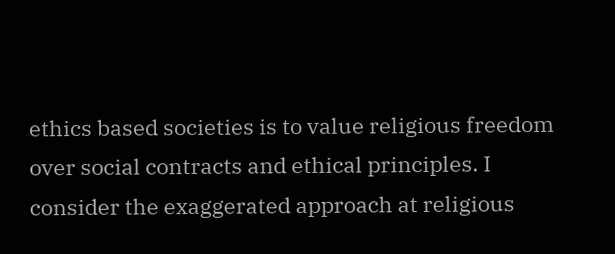ethics based societies is to value religious freedom over social contracts and ethical principles. I consider the exaggerated approach at religious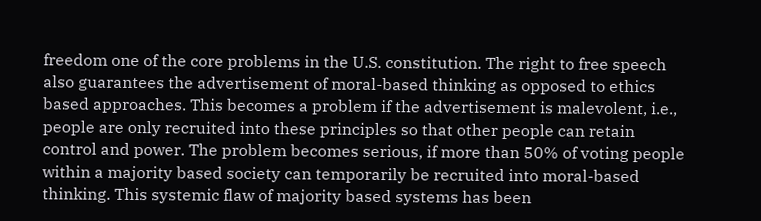freedom one of the core problems in the U.S. constitution. The right to free speech also guarantees the advertisement of moral-based thinking as opposed to ethics based approaches. This becomes a problem if the advertisement is malevolent, i.e., people are only recruited into these principles so that other people can retain control and power. The problem becomes serious, if more than 50% of voting people within a majority based society can temporarily be recruited into moral-based thinking. This systemic flaw of majority based systems has been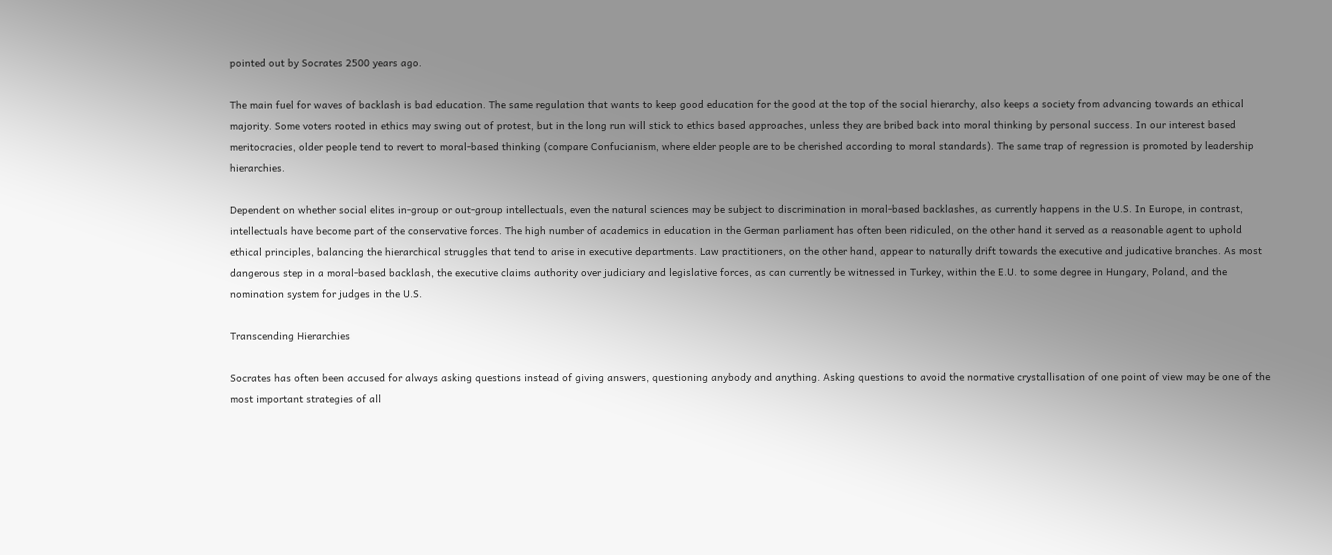pointed out by Socrates 2500 years ago.

The main fuel for waves of backlash is bad education. The same regulation that wants to keep good education for the good at the top of the social hierarchy, also keeps a society from advancing towards an ethical majority. Some voters rooted in ethics may swing out of protest, but in the long run will stick to ethics based approaches, unless they are bribed back into moral thinking by personal success. In our interest based meritocracies, older people tend to revert to moral-based thinking (compare Confucianism, where elder people are to be cherished according to moral standards). The same trap of regression is promoted by leadership hierarchies.

Dependent on whether social elites in-group or out-group intellectuals, even the natural sciences may be subject to discrimination in moral-based backlashes, as currently happens in the U.S. In Europe, in contrast, intellectuals have become part of the conservative forces. The high number of academics in education in the German parliament has often been ridiculed, on the other hand it served as a reasonable agent to uphold ethical principles, balancing the hierarchical struggles that tend to arise in executive departments. Law practitioners, on the other hand, appear to naturally drift towards the executive and judicative branches. As most dangerous step in a moral-based backlash, the executive claims authority over judiciary and legislative forces, as can currently be witnessed in Turkey, within the E.U. to some degree in Hungary, Poland, and the nomination system for judges in the U.S.

Transcending Hierarchies

Socrates has often been accused for always asking questions instead of giving answers, questioning anybody and anything. Asking questions to avoid the normative crystallisation of one point of view may be one of the most important strategies of all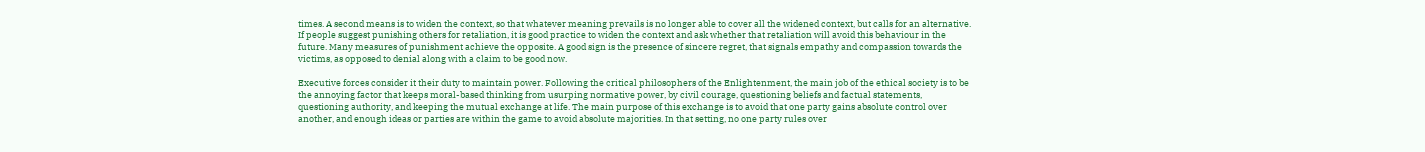times. A second means is to widen the context, so that whatever meaning prevails is no longer able to cover all the widened context, but calls for an alternative. If people suggest punishing others for retaliation, it is good practice to widen the context and ask whether that retaliation will avoid this behaviour in the future. Many measures of punishment achieve the opposite. A good sign is the presence of sincere regret, that signals empathy and compassion towards the victims, as opposed to denial along with a claim to be good now.

Executive forces consider it their duty to maintain power. Following the critical philosophers of the Enlightenment, the main job of the ethical society is to be the annoying factor that keeps moral-based thinking from usurping normative power, by civil courage, questioning beliefs and factual statements, questioning authority, and keeping the mutual exchange at life. The main purpose of this exchange is to avoid that one party gains absolute control over another, and enough ideas or parties are within the game to avoid absolute majorities. In that setting, no one party rules over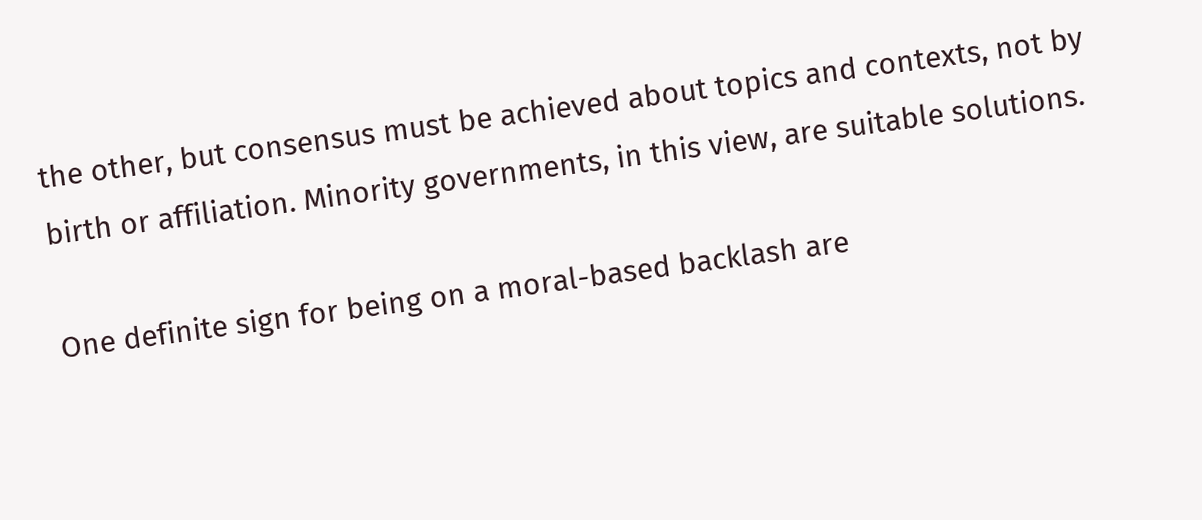the other, but consensus must be achieved about topics and contexts, not by birth or affiliation. Minority governments, in this view, are suitable solutions.

One definite sign for being on a moral-based backlash are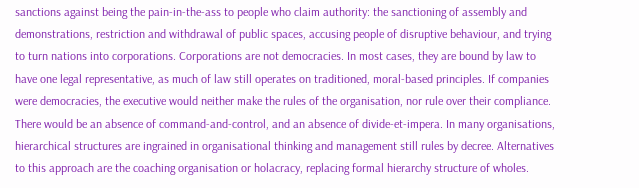sanctions against being the pain-in-the-ass to people who claim authority: the sanctioning of assembly and demonstrations, restriction and withdrawal of public spaces, accusing people of disruptive behaviour, and trying to turn nations into corporations. Corporations are not democracies. In most cases, they are bound by law to have one legal representative, as much of law still operates on traditioned, moral-based principles. If companies were democracies, the executive would neither make the rules of the organisation, nor rule over their compliance. There would be an absence of command-and-control, and an absence of divide-et-impera. In many organisations, hierarchical structures are ingrained in organisational thinking and management still rules by decree. Alternatives to this approach are the coaching organisation or holacracy, replacing formal hierarchy structure of wholes.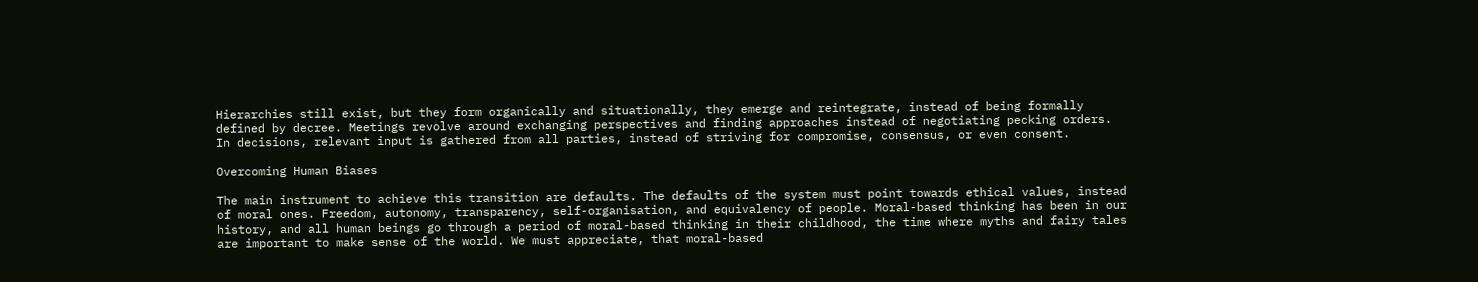Hierarchies still exist, but they form organically and situationally, they emerge and reintegrate, instead of being formally defined by decree. Meetings revolve around exchanging perspectives and finding approaches instead of negotiating pecking orders. In decisions, relevant input is gathered from all parties, instead of striving for compromise, consensus, or even consent.

Overcoming Human Biases

The main instrument to achieve this transition are defaults. The defaults of the system must point towards ethical values, instead of moral ones. Freedom, autonomy, transparency, self-organisation, and equivalency of people. Moral-based thinking has been in our history, and all human beings go through a period of moral-based thinking in their childhood, the time where myths and fairy tales are important to make sense of the world. We must appreciate, that moral-based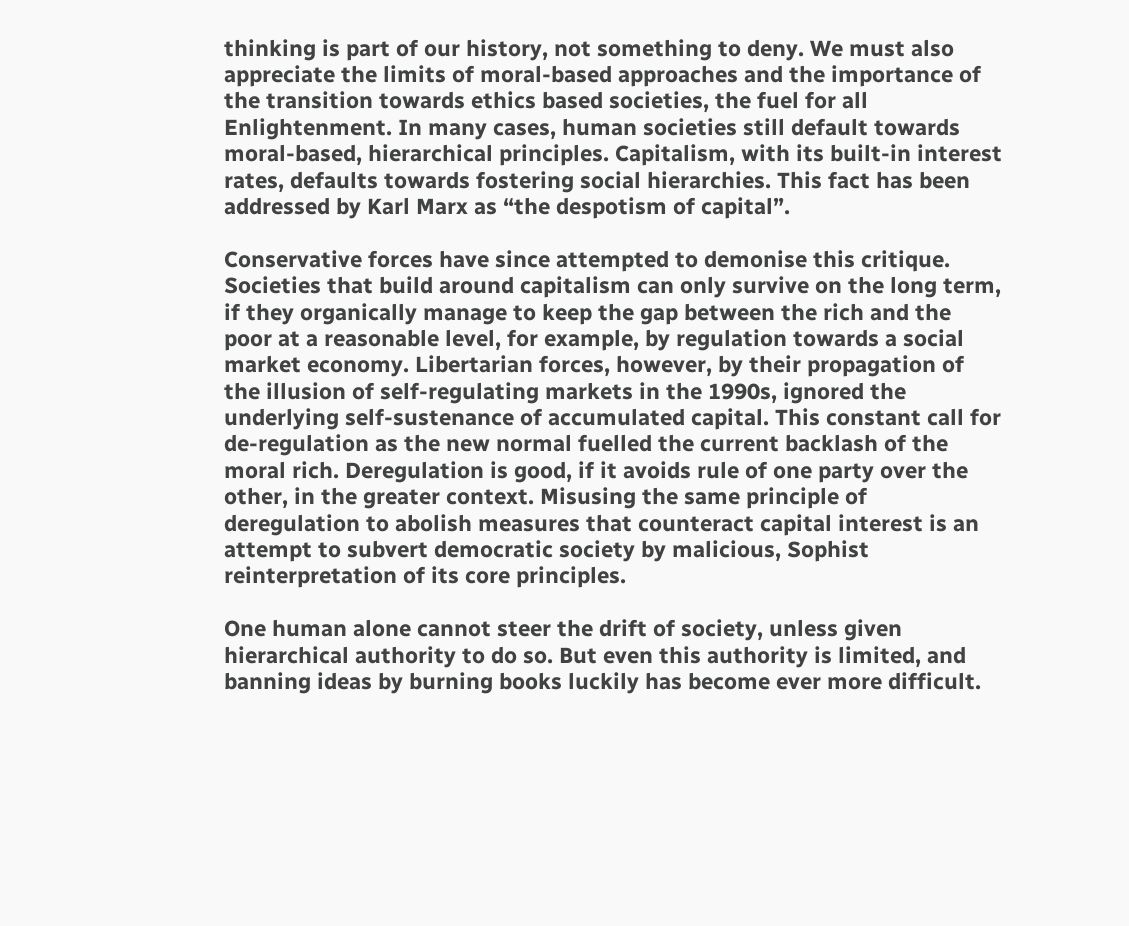thinking is part of our history, not something to deny. We must also appreciate the limits of moral-based approaches and the importance of the transition towards ethics based societies, the fuel for all Enlightenment. In many cases, human societies still default towards moral-based, hierarchical principles. Capitalism, with its built-in interest rates, defaults towards fostering social hierarchies. This fact has been addressed by Karl Marx as “the despotism of capital”.

Conservative forces have since attempted to demonise this critique. Societies that build around capitalism can only survive on the long term, if they organically manage to keep the gap between the rich and the poor at a reasonable level, for example, by regulation towards a social market economy. Libertarian forces, however, by their propagation of the illusion of self-regulating markets in the 1990s, ignored the underlying self-sustenance of accumulated capital. This constant call for de-regulation as the new normal fuelled the current backlash of the moral rich. Deregulation is good, if it avoids rule of one party over the other, in the greater context. Misusing the same principle of deregulation to abolish measures that counteract capital interest is an attempt to subvert democratic society by malicious, Sophist reinterpretation of its core principles.

One human alone cannot steer the drift of society, unless given hierarchical authority to do so. But even this authority is limited, and banning ideas by burning books luckily has become ever more difficult.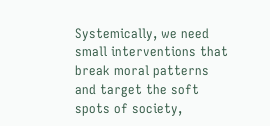Systemically, we need small interventions that break moral patterns and target the soft spots of society,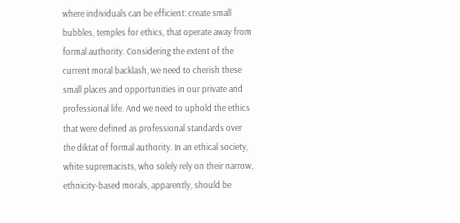where individuals can be efficient: create small bubbles, temples for ethics, that operate away from formal authority. Considering the extent of the current moral backlash, we need to cherish these small places and opportunities in our private and professional life. And we need to uphold the ethics that were defined as professional standards over the diktat of formal authority. In an ethical society, white supremacists, who solely rely on their narrow, ethnicity-based morals, apparently, should be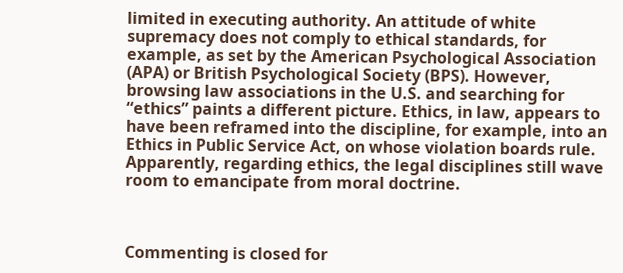limited in executing authority. An attitude of white supremacy does not comply to ethical standards, for example, as set by the American Psychological Association (APA) or British Psychological Society (BPS). However, browsing law associations in the U.S. and searching for “ethics” paints a different picture. Ethics, in law, appears to have been reframed into the discipline, for example, into an Ethics in Public Service Act, on whose violation boards rule. Apparently, regarding ethics, the legal disciplines still wave room to emancipate from moral doctrine.



Commenting is closed for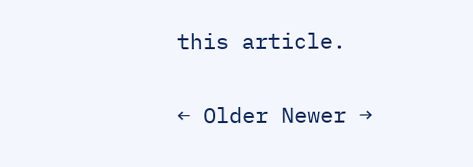this article.

← Older Newer →